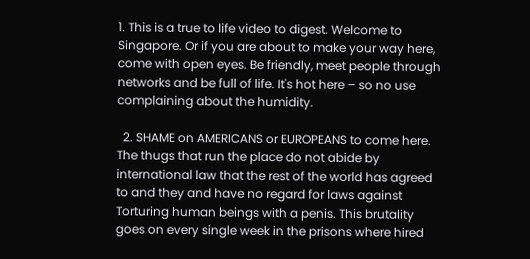1. This is a true to life video to digest. Welcome to Singapore. Or if you are about to make your way here, come with open eyes. Be friendly, meet people through networks and be full of life. It's hot here – so no use complaining about the humidity.

  2. SHAME on AMERICANS or EUROPEANS to come here. The thugs that run the place do not abide by international law that the rest of the world has agreed to and they and have no regard for laws against Torturing human beings with a penis. This brutality goes on every single week in the prisons where hired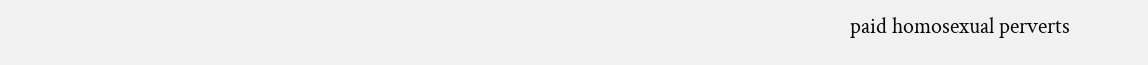paid homosexual perverts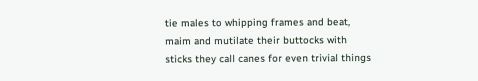tie males to whipping frames and beat, maim and mutilate their buttocks with sticks they call canes for even trivial things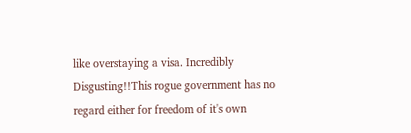like overstaying a visa. Incredibly Disgusting!!This rogue government has no regard either for freedom of it's own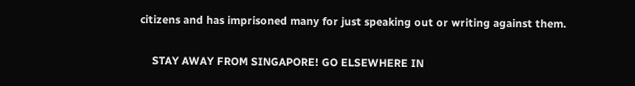citizens and has imprisoned many for just speaking out or writing against them.

    STAY AWAY FROM SINGAPORE! GO ELSEWHERE IN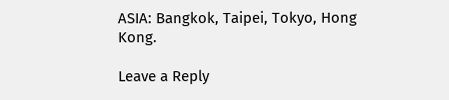ASIA: Bangkok, Taipei, Tokyo, Hong Kong.

Leave a Reply